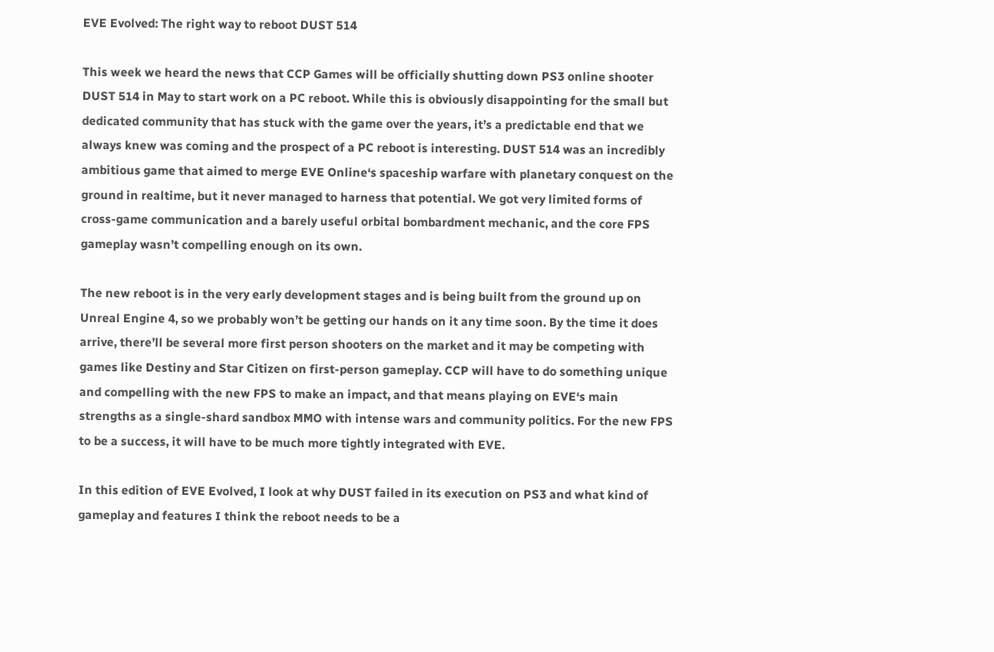EVE Evolved: The right way to reboot DUST 514

This week we heard the news that CCP Games will be officially shutting down PS3 online shooter DUST 514 in May to start work on a PC reboot. While this is obviously disappointing for the small but dedicated community that has stuck with the game over the years, it’s a predictable end that we always knew was coming and the prospect of a PC reboot is interesting. DUST 514 was an incredibly ambitious game that aimed to merge EVE Online‘s spaceship warfare with planetary conquest on the ground in realtime, but it never managed to harness that potential. We got very limited forms of cross-game communication and a barely useful orbital bombardment mechanic, and the core FPS gameplay wasn’t compelling enough on its own.

The new reboot is in the very early development stages and is being built from the ground up on Unreal Engine 4, so we probably won’t be getting our hands on it any time soon. By the time it does arrive, there’ll be several more first person shooters on the market and it may be competing with games like Destiny and Star Citizen on first-person gameplay. CCP will have to do something unique and compelling with the new FPS to make an impact, and that means playing on EVE‘s main strengths as a single-shard sandbox MMO with intense wars and community politics. For the new FPS to be a success, it will have to be much more tightly integrated with EVE.

In this edition of EVE Evolved, I look at why DUST failed in its execution on PS3 and what kind of gameplay and features I think the reboot needs to be a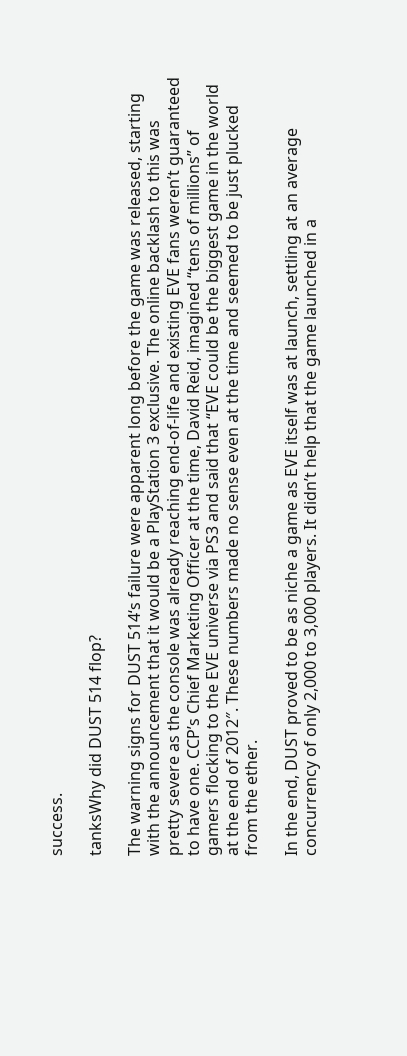success.

tanksWhy did DUST 514 flop?

The warning signs for DUST 514‘s failure were apparent long before the game was released, starting with the announcement that it would be a PlayStation 3 exclusive. The online backlash to this was pretty severe as the console was already reaching end-of-life and existing EVE fans weren’t guaranteed to have one. CCP’s Chief Marketing Officer at the time, David Reid, imagined “tens of millions” of gamers flocking to the EVE universe via PS3 and said that “EVE could be the biggest game in the world at the end of 2012″. These numbers made no sense even at the time and seemed to be just plucked from the ether.

In the end, DUST proved to be as niche a game as EVE itself was at launch, settling at an average concurrency of only 2,000 to 3,000 players. It didn’t help that the game launched in a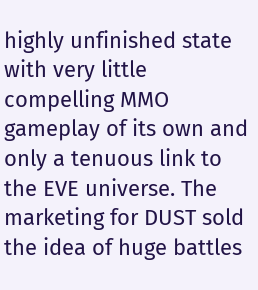highly unfinished state with very little compelling MMO gameplay of its own and only a tenuous link to the EVE universe. The marketing for DUST sold the idea of huge battles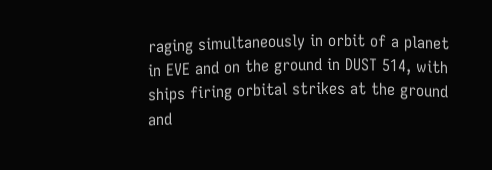raging simultaneously in orbit of a planet in EVE and on the ground in DUST 514, with ships firing orbital strikes at the ground and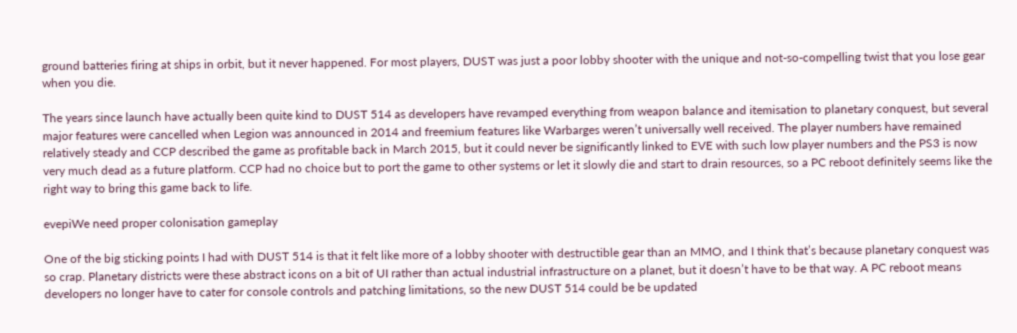ground batteries firing at ships in orbit, but it never happened. For most players, DUST was just a poor lobby shooter with the unique and not-so-compelling twist that you lose gear when you die.

The years since launch have actually been quite kind to DUST 514 as developers have revamped everything from weapon balance and itemisation to planetary conquest, but several major features were cancelled when Legion was announced in 2014 and freemium features like Warbarges weren’t universally well received. The player numbers have remained relatively steady and CCP described the game as profitable back in March 2015, but it could never be significantly linked to EVE with such low player numbers and the PS3 is now very much dead as a future platform. CCP had no choice but to port the game to other systems or let it slowly die and start to drain resources, so a PC reboot definitely seems like the right way to bring this game back to life.

evepiWe need proper colonisation gameplay

One of the big sticking points I had with DUST 514 is that it felt like more of a lobby shooter with destructible gear than an MMO, and I think that’s because planetary conquest was so crap. Planetary districts were these abstract icons on a bit of UI rather than actual industrial infrastructure on a planet, but it doesn’t have to be that way. A PC reboot means developers no longer have to cater for console controls and patching limitations, so the new DUST 514 could be be updated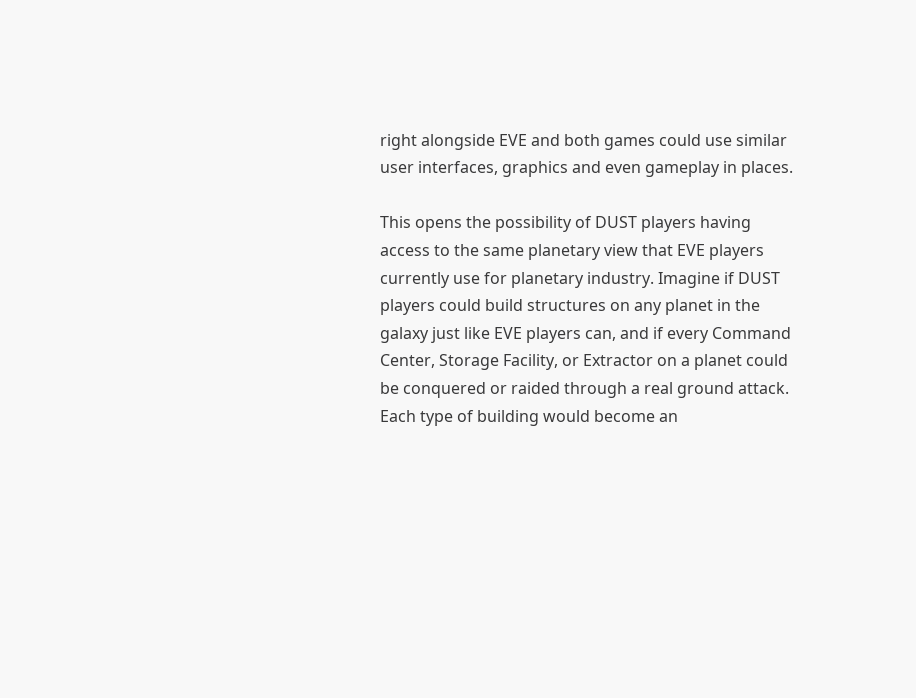right alongside EVE and both games could use similar user interfaces, graphics and even gameplay in places.

This opens the possibility of DUST players having access to the same planetary view that EVE players currently use for planetary industry. Imagine if DUST players could build structures on any planet in the galaxy just like EVE players can, and if every Command Center, Storage Facility, or Extractor on a planet could be conquered or raided through a real ground attack. Each type of building would become an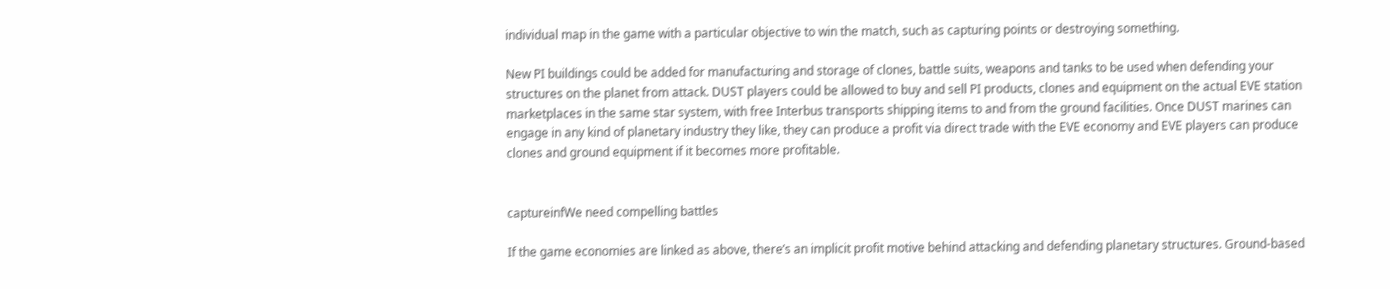individual map in the game with a particular objective to win the match, such as capturing points or destroying something.

New PI buildings could be added for manufacturing and storage of clones, battle suits, weapons and tanks to be used when defending your structures on the planet from attack. DUST players could be allowed to buy and sell PI products, clones and equipment on the actual EVE station marketplaces in the same star system, with free Interbus transports shipping items to and from the ground facilities. Once DUST marines can engage in any kind of planetary industry they like, they can produce a profit via direct trade with the EVE economy and EVE players can produce clones and ground equipment if it becomes more profitable.


captureinfWe need compelling battles

If the game economies are linked as above, there’s an implicit profit motive behind attacking and defending planetary structures. Ground-based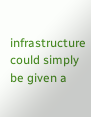infrastructure could simply be given a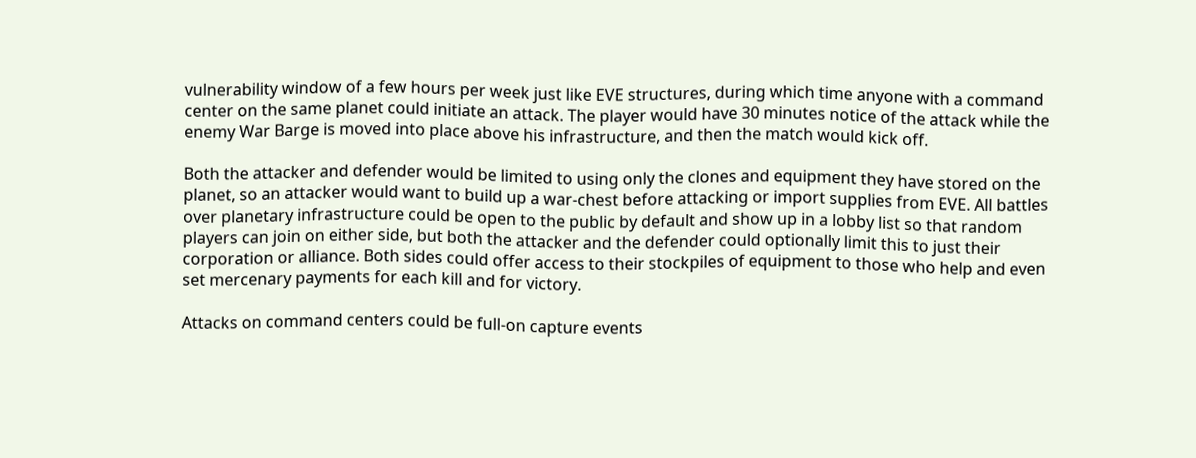vulnerability window of a few hours per week just like EVE structures, during which time anyone with a command center on the same planet could initiate an attack. The player would have 30 minutes notice of the attack while the enemy War Barge is moved into place above his infrastructure, and then the match would kick off.

Both the attacker and defender would be limited to using only the clones and equipment they have stored on the planet, so an attacker would want to build up a war-chest before attacking or import supplies from EVE. All battles over planetary infrastructure could be open to the public by default and show up in a lobby list so that random players can join on either side, but both the attacker and the defender could optionally limit this to just their corporation or alliance. Both sides could offer access to their stockpiles of equipment to those who help and even set mercenary payments for each kill and for victory.

Attacks on command centers could be full-on capture events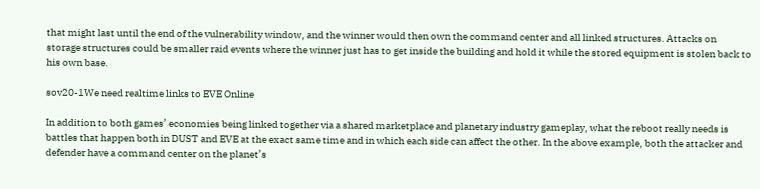that might last until the end of the vulnerability window, and the winner would then own the command center and all linked structures. Attacks on storage structures could be smaller raid events where the winner just has to get inside the building and hold it while the stored equipment is stolen back to his own base.

sov20-1We need realtime links to EVE Online

In addition to both games’ economies being linked together via a shared marketplace and planetary industry gameplay, what the reboot really needs is battles that happen both in DUST and EVE at the exact same time and in which each side can affect the other. In the above example, both the attacker and defender have a command center on the planet’s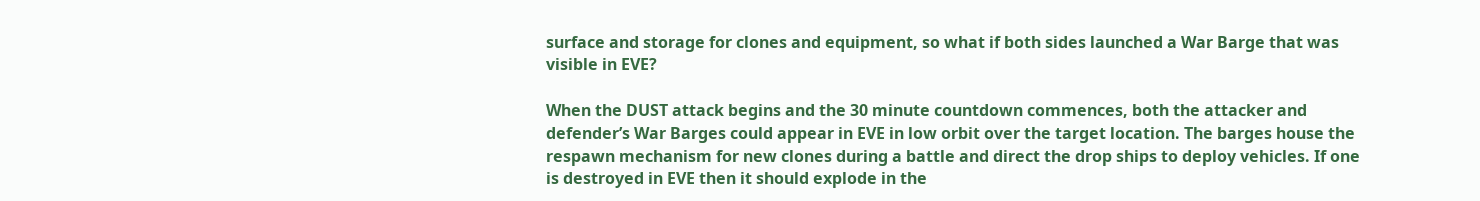surface and storage for clones and equipment, so what if both sides launched a War Barge that was visible in EVE?

When the DUST attack begins and the 30 minute countdown commences, both the attacker and defender’s War Barges could appear in EVE in low orbit over the target location. The barges house the respawn mechanism for new clones during a battle and direct the drop ships to deploy vehicles. If one is destroyed in EVE then it should explode in the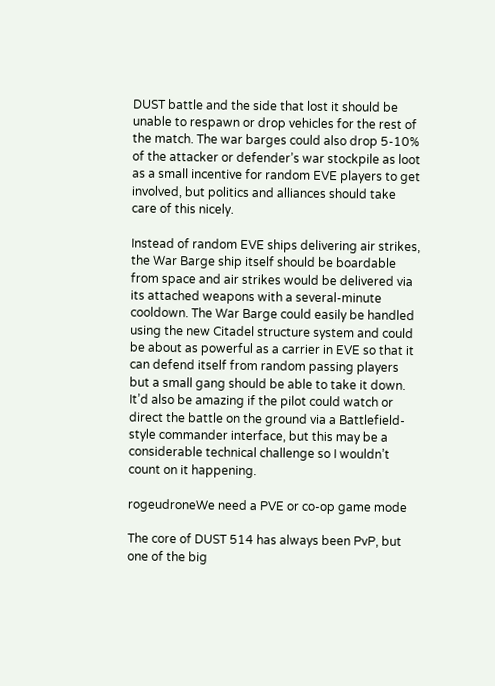DUST battle and the side that lost it should be unable to respawn or drop vehicles for the rest of the match. The war barges could also drop 5-10% of the attacker or defender’s war stockpile as loot as a small incentive for random EVE players to get involved, but politics and alliances should take care of this nicely.

Instead of random EVE ships delivering air strikes, the War Barge ship itself should be boardable from space and air strikes would be delivered via its attached weapons with a several-minute cooldown. The War Barge could easily be handled using the new Citadel structure system and could be about as powerful as a carrier in EVE so that it can defend itself from random passing players but a small gang should be able to take it down. It’d also be amazing if the pilot could watch or direct the battle on the ground via a Battlefield-style commander interface, but this may be a considerable technical challenge so I wouldn’t count on it happening.

rogeudroneWe need a PVE or co-op game mode

The core of DUST 514 has always been PvP, but one of the big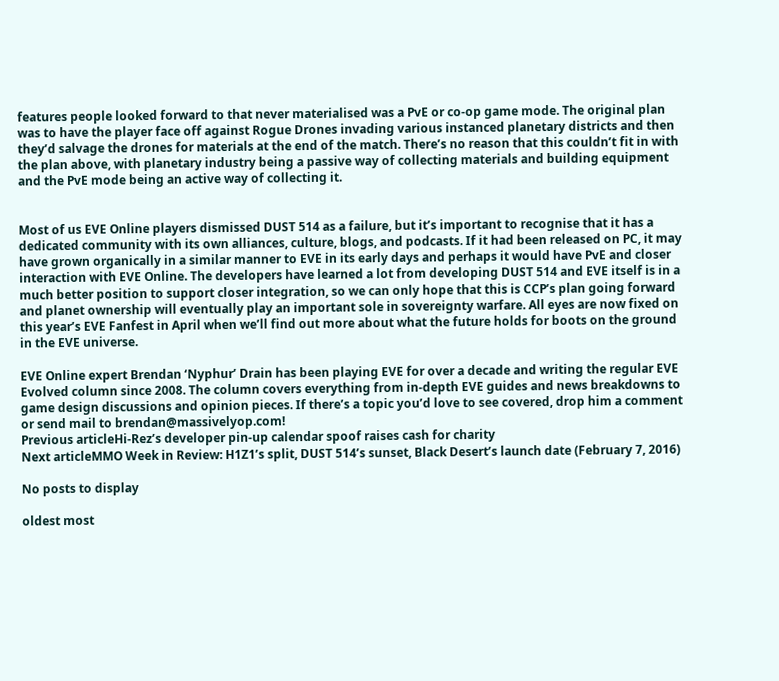features people looked forward to that never materialised was a PvE or co-op game mode. The original plan was to have the player face off against Rogue Drones invading various instanced planetary districts and then they’d salvage the drones for materials at the end of the match. There’s no reason that this couldn’t fit in with the plan above, with planetary industry being a passive way of collecting materials and building equipment and the PvE mode being an active way of collecting it.


Most of us EVE Online players dismissed DUST 514 as a failure, but it’s important to recognise that it has a dedicated community with its own alliances, culture, blogs, and podcasts. If it had been released on PC, it may have grown organically in a similar manner to EVE in its early days and perhaps it would have PvE and closer interaction with EVE Online. The developers have learned a lot from developing DUST 514 and EVE itself is in a much better position to support closer integration, so we can only hope that this is CCP’s plan going forward and planet ownership will eventually play an important sole in sovereignty warfare. All eyes are now fixed on this year’s EVE Fanfest in April when we’ll find out more about what the future holds for boots on the ground in the EVE universe.

EVE Online expert Brendan ‘Nyphur’ Drain has been playing EVE for over a decade and writing the regular EVE Evolved column since 2008. The column covers everything from in-depth EVE guides and news breakdowns to game design discussions and opinion pieces. If there’s a topic you’d love to see covered, drop him a comment or send mail to brendan@massivelyop.com!
Previous articleHi-Rez’s developer pin-up calendar spoof raises cash for charity
Next articleMMO Week in Review: H1Z1’s split, DUST 514’s sunset, Black Desert’s launch date (February 7, 2016)

No posts to display

oldest most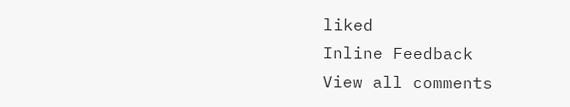liked
Inline Feedback
View all comments